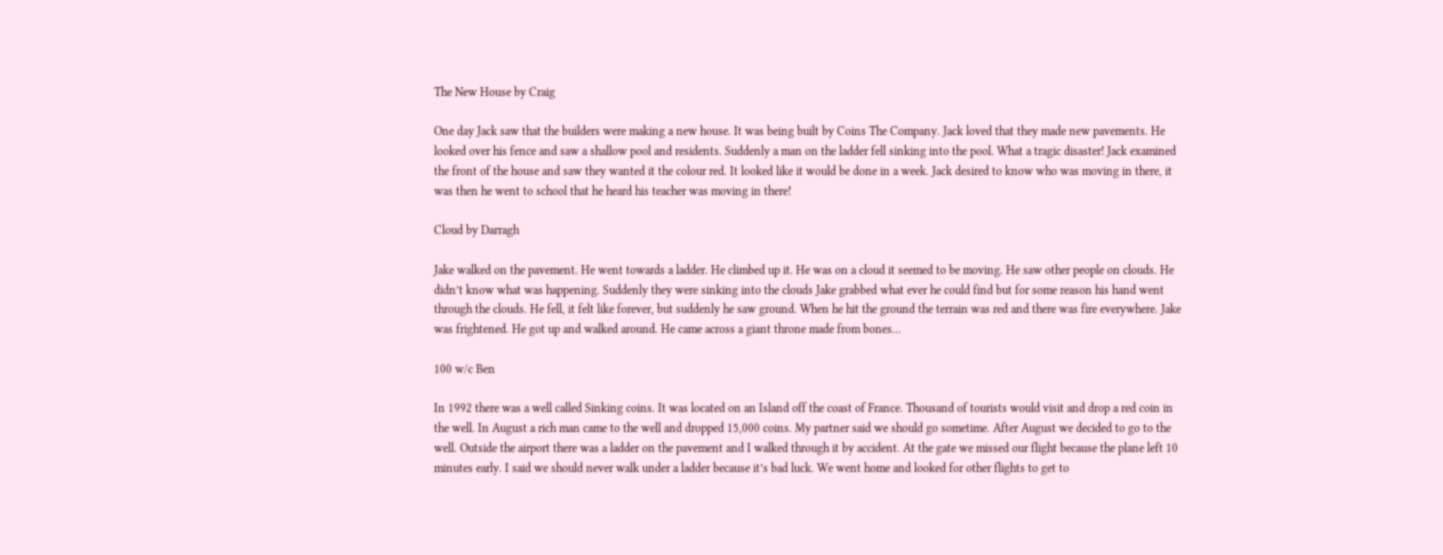The New House by Craig

One day Jack saw that the builders were making a new house. It was being built by Coins The Company. Jack loved that they made new pavements. He looked over his fence and saw a shallow pool and residents. Suddenly a man on the ladder fell sinking into the pool. What a tragic disaster! Jack examined the front of the house and saw they wanted it the colour red. It looked like it would be done in a week. Jack desired to know who was moving in there, it was then he went to school that he heard his teacher was moving in there!

Cloud by Darragh

Jake walked on the pavement. He went towards a ladder. He climbed up it. He was on a cloud it seemed to be moving. He saw other people on clouds. He didn’t know what was happening. Suddenly they were sinking into the clouds Jake grabbed what ever he could find but for some reason his hand went through the clouds. He fell, it felt like forever, but suddenly he saw ground. When he hit the ground the terrain was red and there was fire everywhere. Jake was frightened. He got up and walked around. He came across a giant throne made from bones…

100 w/c Ben

In 1992 there was a well called Sinking coins. It was located on an Island off the coast of France. Thousand of tourists would visit and drop a red coin in the well. In August a rich man came to the well and dropped 15,000 coins. My partner said we should go sometime. After August we decided to go to the well. Outside the airport there was a ladder on the pavement and I walked through it by accident. At the gate we missed our flight because the plane left 10 minutes early. I said we should never walk under a ladder because it’s bad luck. We went home and looked for other flights to get to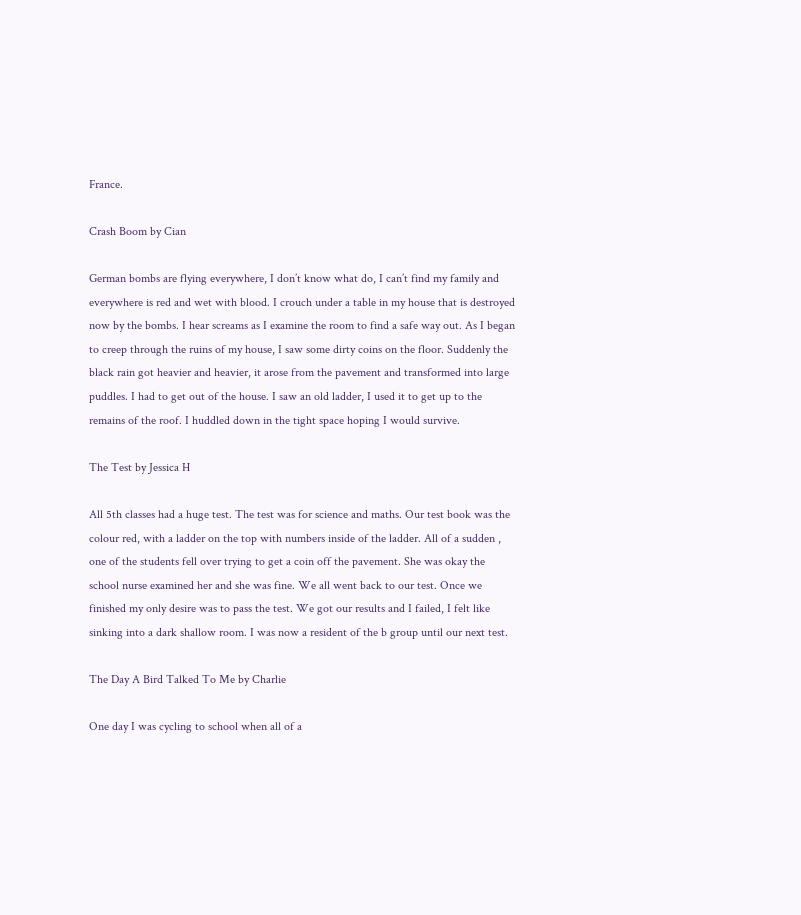France.

Crash Boom by Cian

German bombs are flying everywhere, I don’t know what do, I can’t find my family and everywhere is red and wet with blood. I crouch under a table in my house that is destroyed now by the bombs. I hear screams as I examine the room to find a safe way out. As I began to creep through the ruins of my house, I saw some dirty coins on the floor. Suddenly the black rain got heavier and heavier, it arose from the pavement and transformed into large puddles. I had to get out of the house. I saw an old ladder, I used it to get up to the remains of the roof. I huddled down in the tight space hoping I would survive.

The Test by Jessica H

All 5th classes had a huge test. The test was for science and maths. Our test book was the colour red, with a ladder on the top with numbers inside of the ladder. All of a sudden , one of the students fell over trying to get a coin off the pavement. She was okay the school nurse examined her and she was fine. We all went back to our test. Once we finished my only desire was to pass the test. We got our results and I failed, I felt like sinking into a dark shallow room. I was now a resident of the b group until our next test.

The Day A Bird Talked To Me by Charlie

One day I was cycling to school when all of a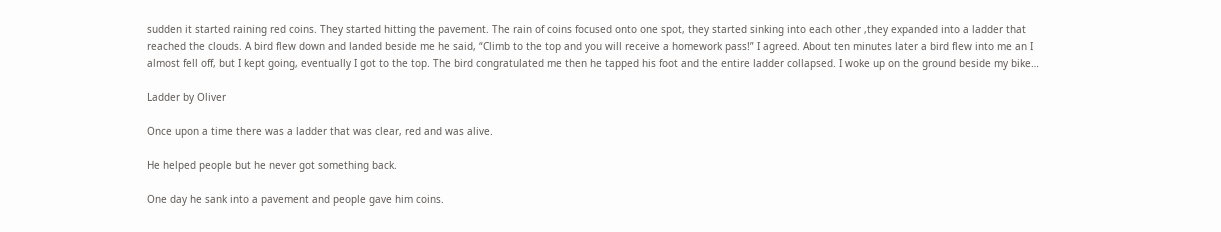sudden it started raining red coins. They started hitting the pavement. The rain of coins focused onto one spot, they started sinking into each other ,they expanded into a ladder that reached the clouds. A bird flew down and landed beside me he said, “Climb to the top and you will receive a homework pass!” I agreed. About ten minutes later a bird flew into me an I almost fell off, but I kept going, eventually I got to the top. The bird congratulated me then he tapped his foot and the entire ladder collapsed. I woke up on the ground beside my bike…

Ladder by Oliver

Once upon a time there was a ladder that was clear, red and was alive.

He helped people but he never got something back.

One day he sank into a pavement and people gave him coins.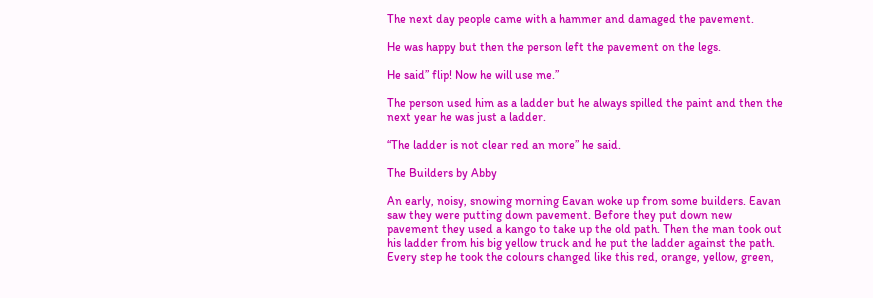The next day people came with a hammer and damaged the pavement.

He was happy but then the person left the pavement on the legs.

He said” flip! Now he will use me.”

The person used him as a ladder but he always spilled the paint and then the next year he was just a ladder.

“The ladder is not clear red an more” he said.

The Builders by Abby

An early, noisy, snowing morning Eavan woke up from some builders. Eavan saw they were putting down pavement. Before they put down new pavement they used a kango to take up the old path. Then the man took out his ladder from his big yellow truck and he put the ladder against the path. Every step he took the colours changed like this red, orange, yellow, green,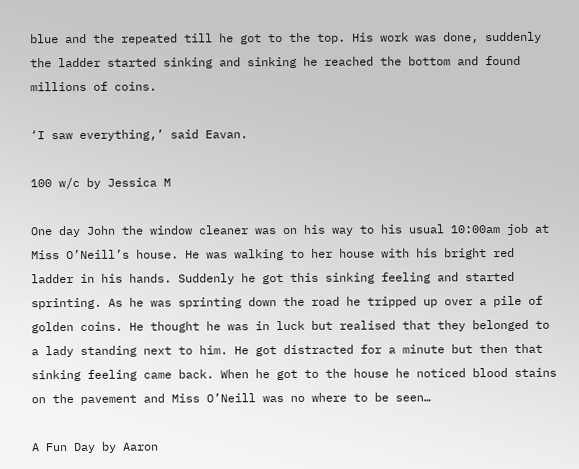blue and the repeated till he got to the top. His work was done, suddenly the ladder started sinking and sinking he reached the bottom and found millions of coins.

‘I saw everything,’ said Eavan.

100 w/c by Jessica M

One day John the window cleaner was on his way to his usual 10:00am job at Miss O’Neill’s house. He was walking to her house with his bright red ladder in his hands. Suddenly he got this sinking feeling and started sprinting. As he was sprinting down the road he tripped up over a pile of golden coins. He thought he was in luck but realised that they belonged to a lady standing next to him. He got distracted for a minute but then that sinking feeling came back. When he got to the house he noticed blood stains on the pavement and Miss O’Neill was no where to be seen…

A Fun Day by Aaron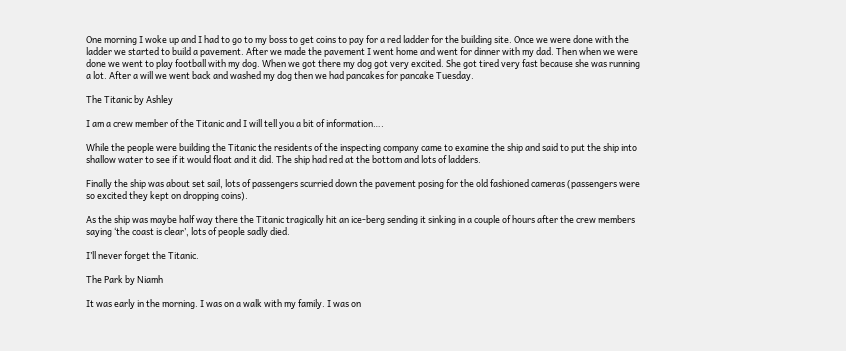One morning I woke up and I had to go to my boss to get coins to pay for a red ladder for the building site. Once we were done with the ladder we started to build a pavement. After we made the pavement I went home and went for dinner with my dad. Then when we were done we went to play football with my dog. When we got there my dog got very excited. She got tired very fast because she was running a lot. After a will we went back and washed my dog then we had pancakes for pancake Tuesday.

The Titanic by Ashley

I am a crew member of the Titanic and I will tell you a bit of information….

While the people were building the Titanic the residents of the inspecting company came to examine the ship and said to put the ship into shallow water to see if it would float and it did. The ship had red at the bottom and lots of ladders.

Finally the ship was about set sail, lots of passengers scurried down the pavement posing for the old fashioned cameras (passengers were so excited they kept on dropping coins).

As the ship was maybe half way there the Titanic tragically hit an ice-berg sending it sinking in a couple of hours after the crew members saying ‘the coast is clear’, lots of people sadly died.

I’ll never forget the Titanic.

The Park by Niamh

It was early in the morning. I was on a walk with my family. I was on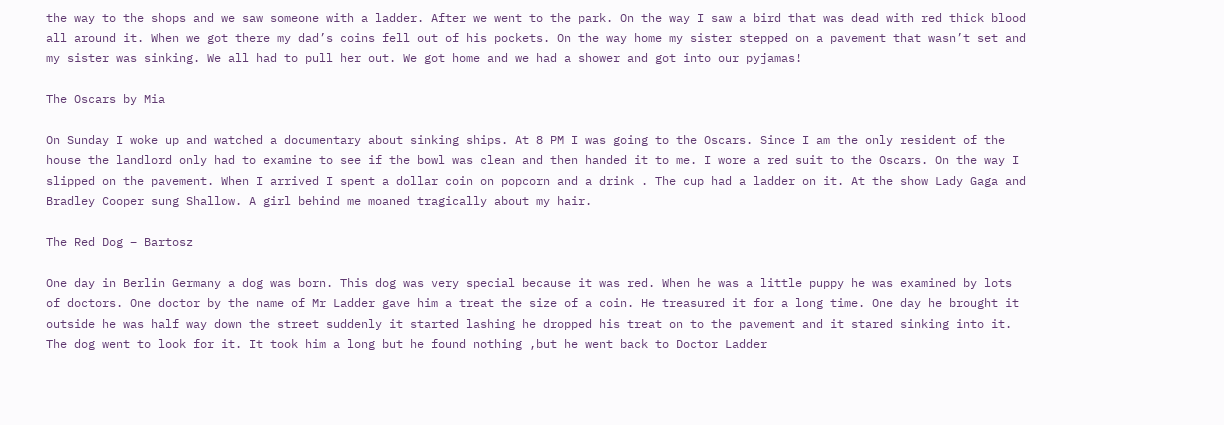the way to the shops and we saw someone with a ladder. After we went to the park. On the way I saw a bird that was dead with red thick blood all around it. When we got there my dad’s coins fell out of his pockets. On the way home my sister stepped on a pavement that wasn’t set and my sister was sinking. We all had to pull her out. We got home and we had a shower and got into our pyjamas!

The Oscars by Mia

On Sunday I woke up and watched a documentary about sinking ships. At 8 PM I was going to the Oscars. Since I am the only resident of the house the landlord only had to examine to see if the bowl was clean and then handed it to me. I wore a red suit to the Oscars. On the way I slipped on the pavement. When I arrived I spent a dollar coin on popcorn and a drink . The cup had a ladder on it. At the show Lady Gaga and Bradley Cooper sung Shallow. A girl behind me moaned tragically about my hair.

The Red Dog – Bartosz

One day in Berlin Germany a dog was born. This dog was very special because it was red. When he was a little puppy he was examined by lots of doctors. One doctor by the name of Mr Ladder gave him a treat the size of a coin. He treasured it for a long time. One day he brought it outside he was half way down the street suddenly it started lashing he dropped his treat on to the pavement and it stared sinking into it. The dog went to look for it. It took him a long but he found nothing ,but he went back to Doctor Ladder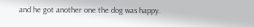and he got another one the dog was happy.